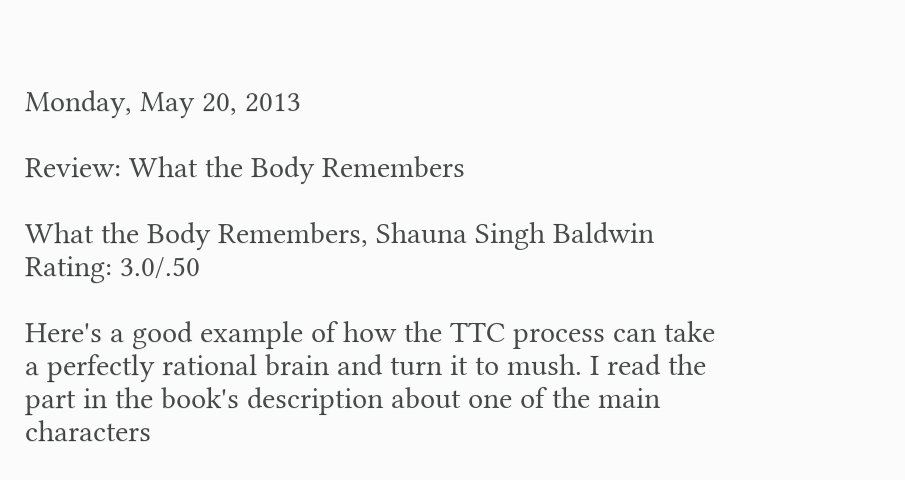Monday, May 20, 2013

Review: What the Body Remembers

What the Body Remembers, Shauna Singh Baldwin
Rating: 3.0/.50

Here's a good example of how the TTC process can take a perfectly rational brain and turn it to mush. I read the part in the book's description about one of the main characters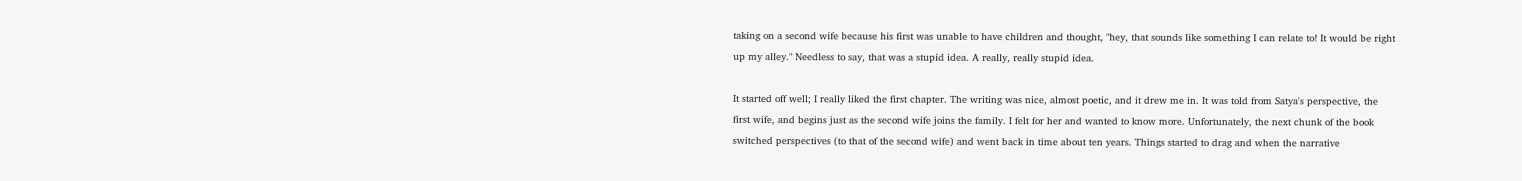taking on a second wife because his first was unable to have children and thought, "hey, that sounds like something I can relate to! It would be right up my alley." Needless to say, that was a stupid idea. A really, really stupid idea.

It started off well; I really liked the first chapter. The writing was nice, almost poetic, and it drew me in. It was told from Satya's perspective, the first wife, and begins just as the second wife joins the family. I felt for her and wanted to know more. Unfortunately, the next chunk of the book switched perspectives (to that of the second wife) and went back in time about ten years. Things started to drag and when the narrative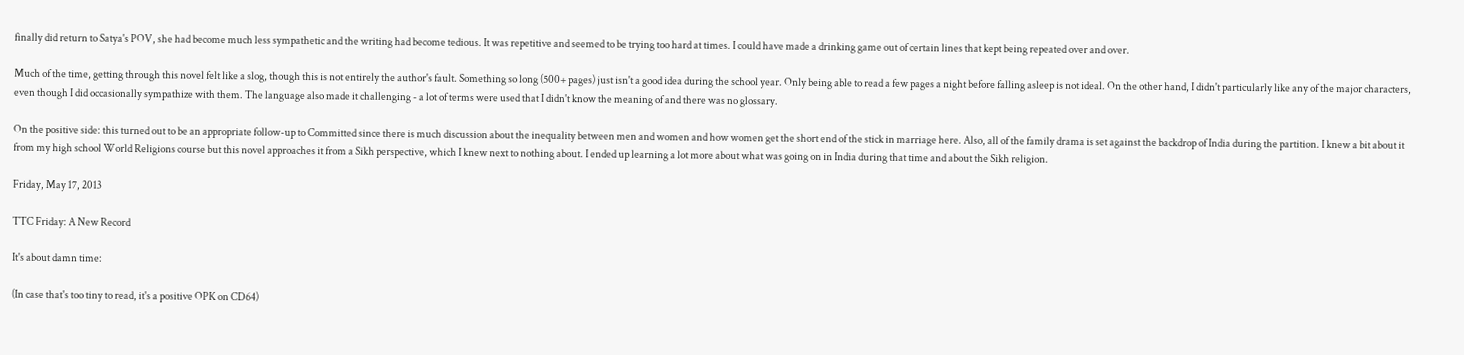finally did return to Satya's POV, she had become much less sympathetic and the writing had become tedious. It was repetitive and seemed to be trying too hard at times. I could have made a drinking game out of certain lines that kept being repeated over and over.

Much of the time, getting through this novel felt like a slog, though this is not entirely the author's fault. Something so long (500+ pages) just isn't a good idea during the school year. Only being able to read a few pages a night before falling asleep is not ideal. On the other hand, I didn't particularly like any of the major characters, even though I did occasionally sympathize with them. The language also made it challenging - a lot of terms were used that I didn't know the meaning of and there was no glossary.

On the positive side: this turned out to be an appropriate follow-up to Committed since there is much discussion about the inequality between men and women and how women get the short end of the stick in marriage here. Also, all of the family drama is set against the backdrop of India during the partition. I knew a bit about it from my high school World Religions course but this novel approaches it from a Sikh perspective, which I knew next to nothing about. I ended up learning a lot more about what was going on in India during that time and about the Sikh religion.

Friday, May 17, 2013

TTC Friday: A New Record

It's about damn time:

(In case that's too tiny to read, it's a positive OPK on CD64)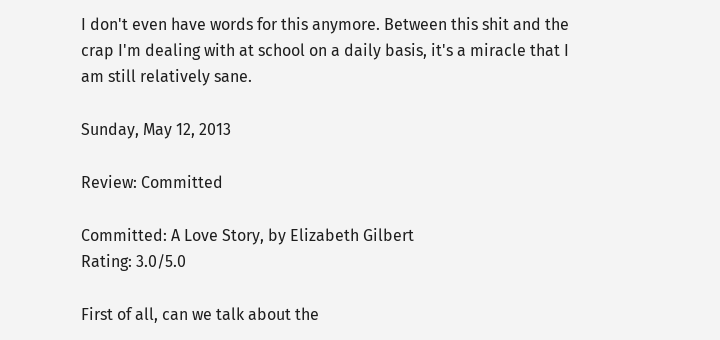I don't even have words for this anymore. Between this shit and the crap I'm dealing with at school on a daily basis, it's a miracle that I am still relatively sane.

Sunday, May 12, 2013

Review: Committed

Committed: A Love Story, by Elizabeth Gilbert
Rating: 3.0/5.0

First of all, can we talk about the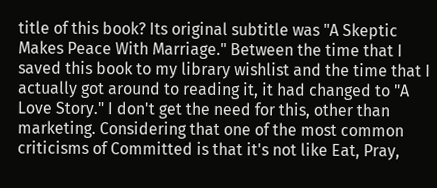title of this book? Its original subtitle was "A Skeptic Makes Peace With Marriage." Between the time that I saved this book to my library wishlist and the time that I actually got around to reading it, it had changed to "A Love Story." I don't get the need for this, other than marketing. Considering that one of the most common criticisms of Committed is that it's not like Eat, Pray,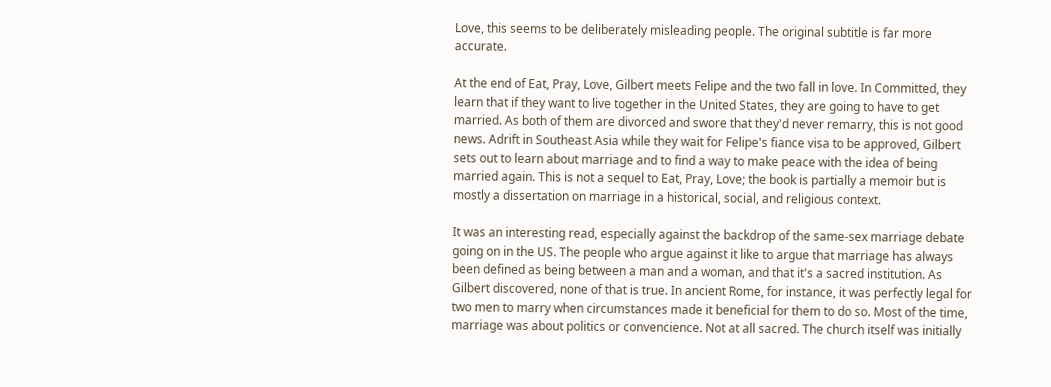Love, this seems to be deliberately misleading people. The original subtitle is far more accurate.

At the end of Eat, Pray, Love, Gilbert meets Felipe and the two fall in love. In Committed, they learn that if they want to live together in the United States, they are going to have to get married. As both of them are divorced and swore that they'd never remarry, this is not good news. Adrift in Southeast Asia while they wait for Felipe's fiance visa to be approved, Gilbert sets out to learn about marriage and to find a way to make peace with the idea of being married again. This is not a sequel to Eat, Pray, Love; the book is partially a memoir but is mostly a dissertation on marriage in a historical, social, and religious context.

It was an interesting read, especially against the backdrop of the same-sex marriage debate going on in the US. The people who argue against it like to argue that marriage has always been defined as being between a man and a woman, and that it's a sacred institution. As Gilbert discovered, none of that is true. In ancient Rome, for instance, it was perfectly legal for two men to marry when circumstances made it beneficial for them to do so. Most of the time, marriage was about politics or convencience. Not at all sacred. The church itself was initially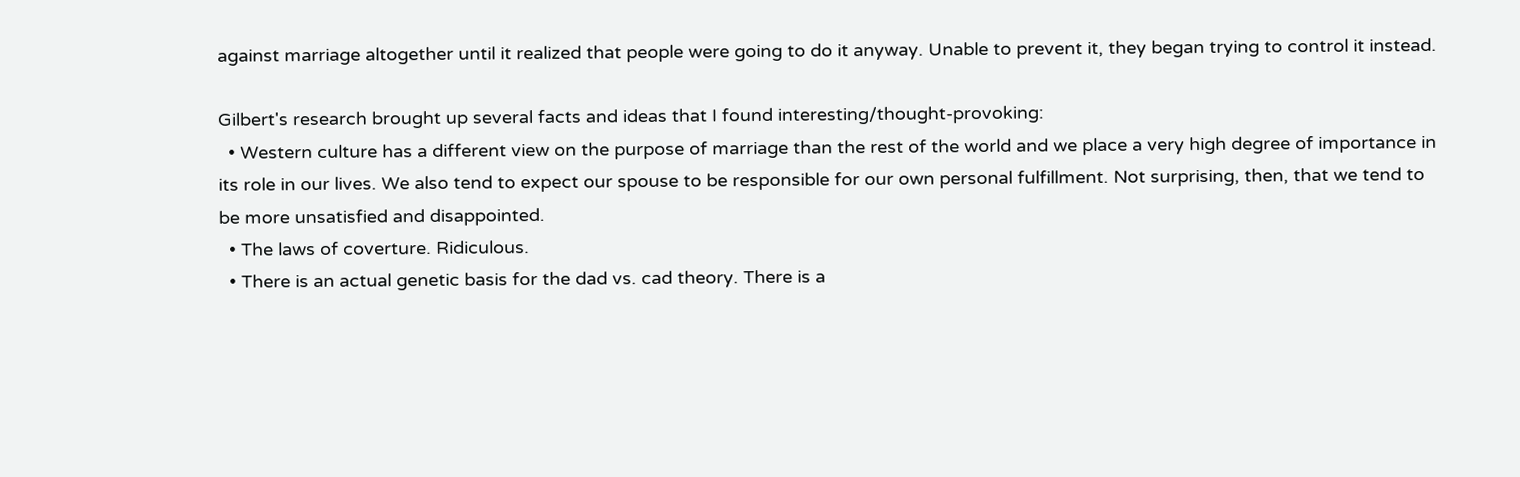against marriage altogether until it realized that people were going to do it anyway. Unable to prevent it, they began trying to control it instead.

Gilbert's research brought up several facts and ideas that I found interesting/thought-provoking:
  • Western culture has a different view on the purpose of marriage than the rest of the world and we place a very high degree of importance in its role in our lives. We also tend to expect our spouse to be responsible for our own personal fulfillment. Not surprising, then, that we tend to be more unsatisfied and disappointed.
  • The laws of coverture. Ridiculous.
  • There is an actual genetic basis for the dad vs. cad theory. There is a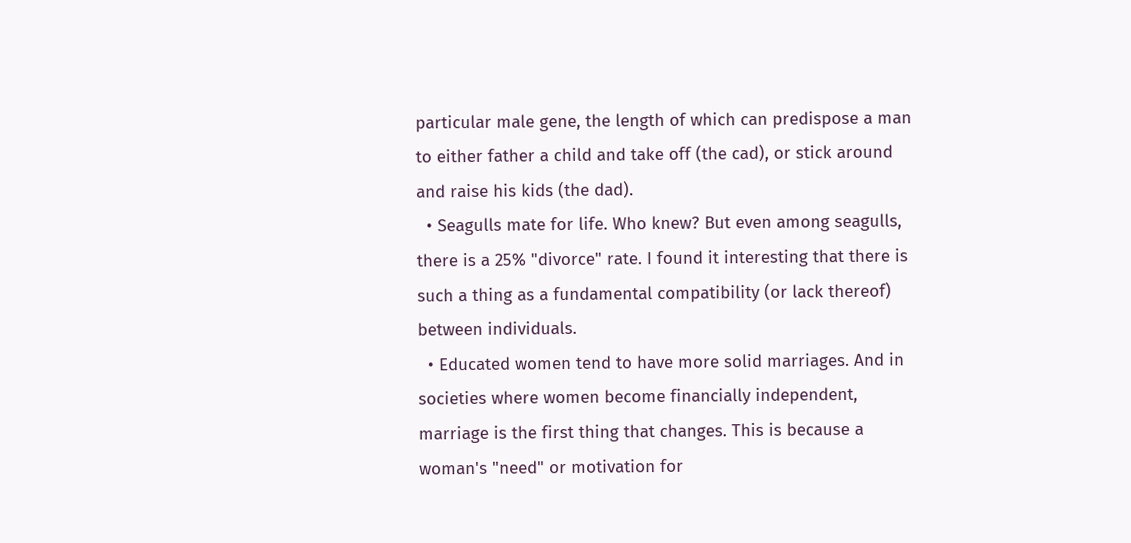particular male gene, the length of which can predispose a man to either father a child and take off (the cad), or stick around and raise his kids (the dad).
  • Seagulls mate for life. Who knew? But even among seagulls, there is a 25% "divorce" rate. I found it interesting that there is such a thing as a fundamental compatibility (or lack thereof) between individuals.
  • Educated women tend to have more solid marriages. And in societies where women become financially independent, marriage is the first thing that changes. This is because a woman's "need" or motivation for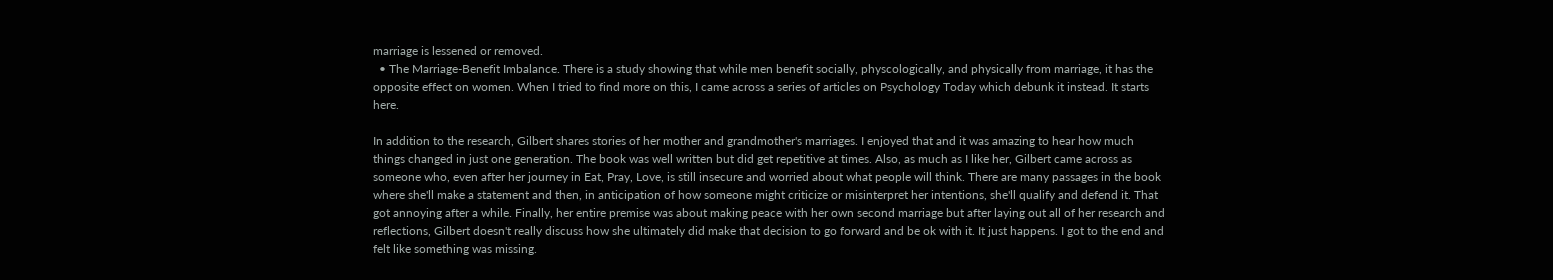marriage is lessened or removed.
  • The Marriage-Benefit Imbalance. There is a study showing that while men benefit socially, physcologically, and physically from marriage, it has the opposite effect on women. When I tried to find more on this, I came across a series of articles on Psychology Today which debunk it instead. It starts here.

In addition to the research, Gilbert shares stories of her mother and grandmother's marriages. I enjoyed that and it was amazing to hear how much things changed in just one generation. The book was well written but did get repetitive at times. Also, as much as I like her, Gilbert came across as someone who, even after her journey in Eat, Pray, Love, is still insecure and worried about what people will think. There are many passages in the book where she'll make a statement and then, in anticipation of how someone might criticize or misinterpret her intentions, she'll qualify and defend it. That got annoying after a while. Finally, her entire premise was about making peace with her own second marriage but after laying out all of her research and reflections, Gilbert doesn't really discuss how she ultimately did make that decision to go forward and be ok with it. It just happens. I got to the end and felt like something was missing.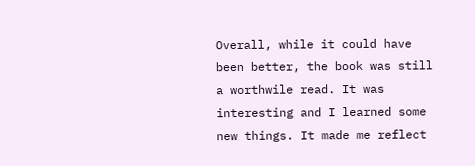Overall, while it could have been better, the book was still a worthwile read. It was interesting and I learned some new things. It made me reflect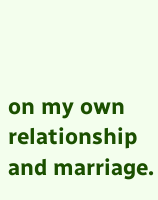on my own relationship and marriage.